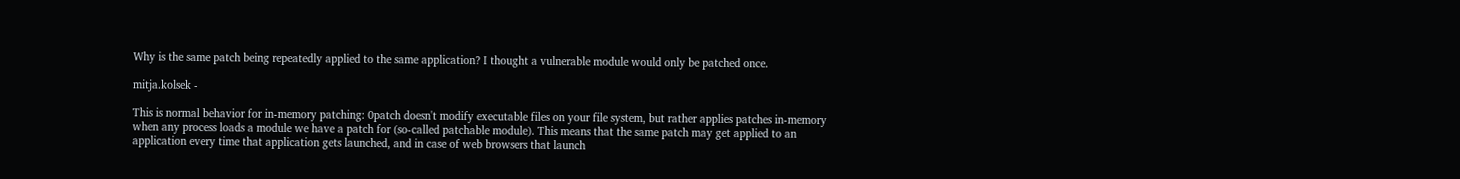Why is the same patch being repeatedly applied to the same application? I thought a vulnerable module would only be patched once.

mitja.kolsek -

This is normal behavior for in-memory patching: 0patch doesn't modify executable files on your file system, but rather applies patches in-memory when any process loads a module we have a patch for (so-called patchable module). This means that the same patch may get applied to an application every time that application gets launched, and in case of web browsers that launch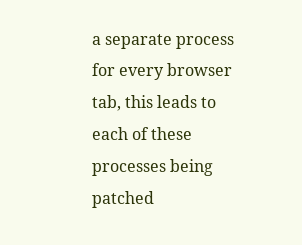a separate process for every browser tab, this leads to each of these processes being patched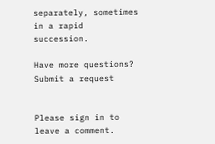separately, sometimes in a rapid succession.

Have more questions? Submit a request


Please sign in to leave a comment.